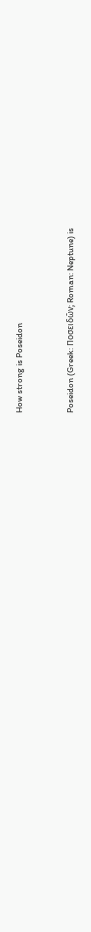How strong is Poseidon


Poseidon (Greek: Ποσειδῶν; Roman: Neptune) is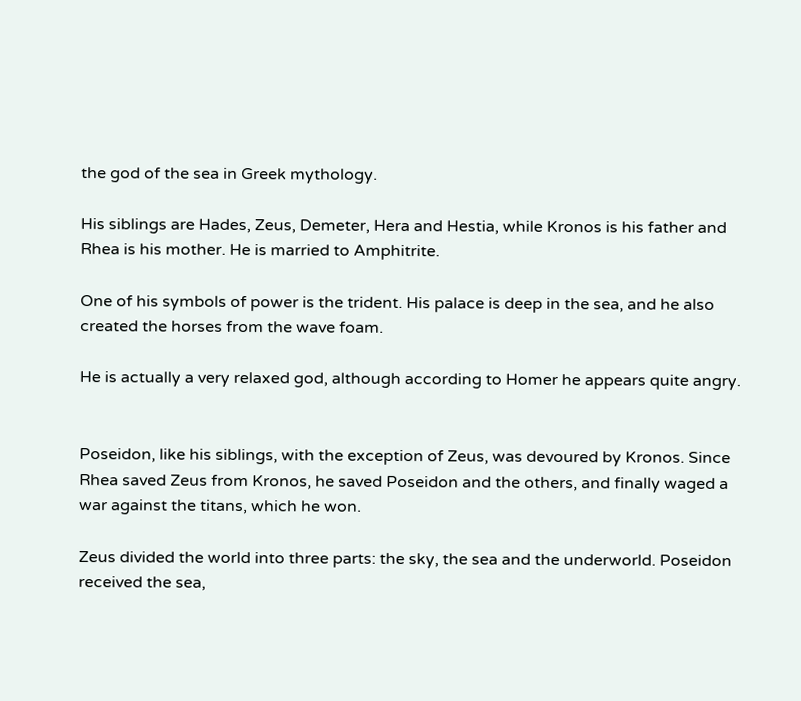the god of the sea in Greek mythology.

His siblings are Hades, Zeus, Demeter, Hera and Hestia, while Kronos is his father and Rhea is his mother. He is married to Amphitrite.

One of his symbols of power is the trident. His palace is deep in the sea, and he also created the horses from the wave foam.

He is actually a very relaxed god, although according to Homer he appears quite angry.


Poseidon, like his siblings, with the exception of Zeus, was devoured by Kronos. Since Rhea saved Zeus from Kronos, he saved Poseidon and the others, and finally waged a war against the titans, which he won.

Zeus divided the world into three parts: the sky, the sea and the underworld. Poseidon received the sea,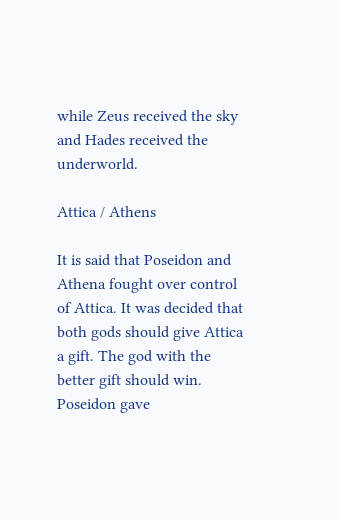while Zeus received the sky and Hades received the underworld.

Attica / Athens

It is said that Poseidon and Athena fought over control of Attica. It was decided that both gods should give Attica a gift. The god with the better gift should win. Poseidon gave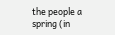the people a spring (in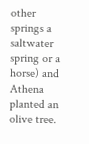other springs a saltwater spring or a horse) and Athena planted an olive tree.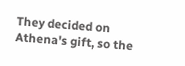They decided on Athena's gift, so the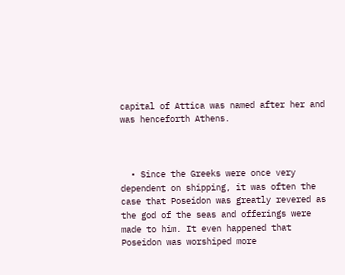capital of Attica was named after her and was henceforth Athens.



  • Since the Greeks were once very dependent on shipping, it was often the case that Poseidon was greatly revered as the god of the seas and offerings were made to him. It even happened that Poseidon was worshiped more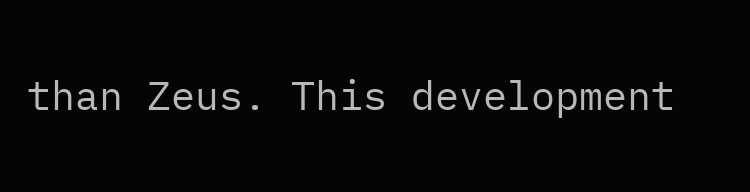than Zeus. This development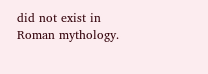did not exist in Roman mythology.